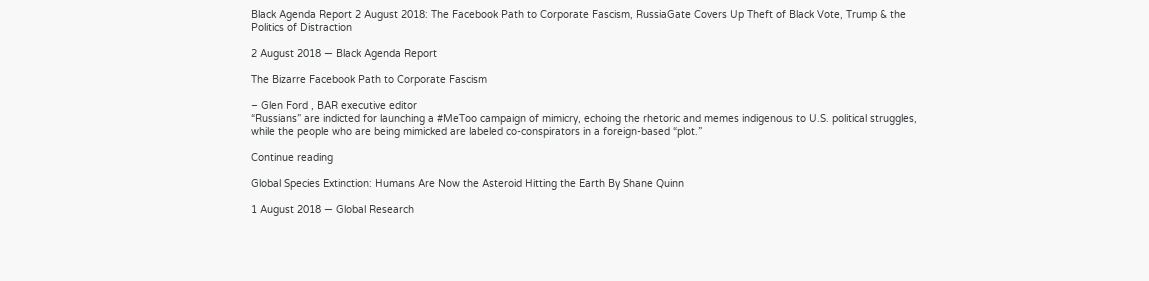Black Agenda Report 2 August 2018: The Facebook Path to Corporate Fascism, RussiaGate Covers Up Theft of Black Vote, Trump & the Politics of Distraction

2 August 2018 — Black Agenda Report

The Bizarre Facebook Path to Corporate Fascism

– Glen Ford , BAR executive editor
“Russians” are indicted for launching a #MeToo campaign of mimicry, echoing the rhetoric and memes indigenous to U.S. political struggles, while the people who are being mimicked are labeled co-conspirators in a foreign-based “plot.”

Continue reading

Global Species Extinction: Humans Are Now the Asteroid Hitting the Earth By Shane Quinn

1 August 2018 — Global Research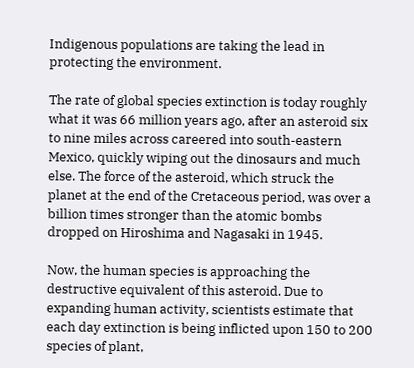Indigenous populations are taking the lead in protecting the environment.

The rate of global species extinction is today roughly what it was 66 million years ago, after an asteroid six to nine miles across careered into south-eastern Mexico, quickly wiping out the dinosaurs and much else. The force of the asteroid, which struck the planet at the end of the Cretaceous period, was over a billion times stronger than the atomic bombs dropped on Hiroshima and Nagasaki in 1945.

Now, the human species is approaching the destructive equivalent of this asteroid. Due to expanding human activity, scientists estimate that each day extinction is being inflicted upon 150 to 200 species of plant,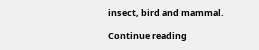insect, bird and mammal.

Continue reading